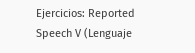Ejercicios: Reported Speech V (Lenguaje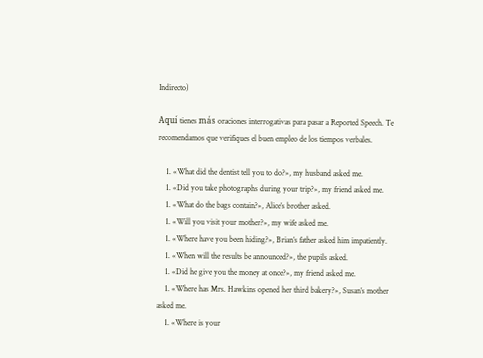Indirecto)

Aquí tienes más oraciones interrogativas para pasar a Reported Speech. Te recomendamos que verifiques el buen empleo de los tiempos verbales.

    1. «What did the dentist tell you to do?», my husband asked me.
    1. «Did you take photographs during your trip?», my friend asked me.
    1. «What do the bags contain?», Alice’s brother asked.
    1. «Will you visit your mother?», my wife asked me.
    1. «Where have you been hiding?», Brian’s father asked him impatiently.
    1. «When will the results be announced?», the pupils asked.
    1. «Did he give you the money at once?», my friend asked me.
    1. «Where has Mrs. Hawkins opened her third bakery?», Susan’s mother asked me.
    1. «Where is your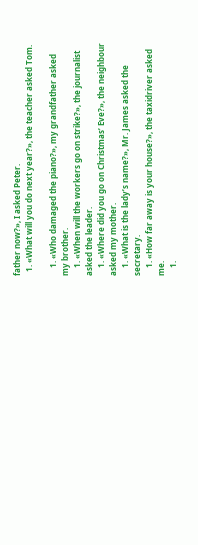father now?», I asked Peter.
  1. «What will you do next year?», the teacher asked Tom.

    1. «Who damaged the piano?», my grandfather asked my brother.
    1. «When will the workers go on strike?», the journalist asked the leader.
    1. «Where did you go on Christmas’ Eve?», the neighbour asked my mother.
    1. «What is the lady’s name?», Mr. James asked the secretary.
    1. «How far away is your house?», the taxidriver asked me.
    1.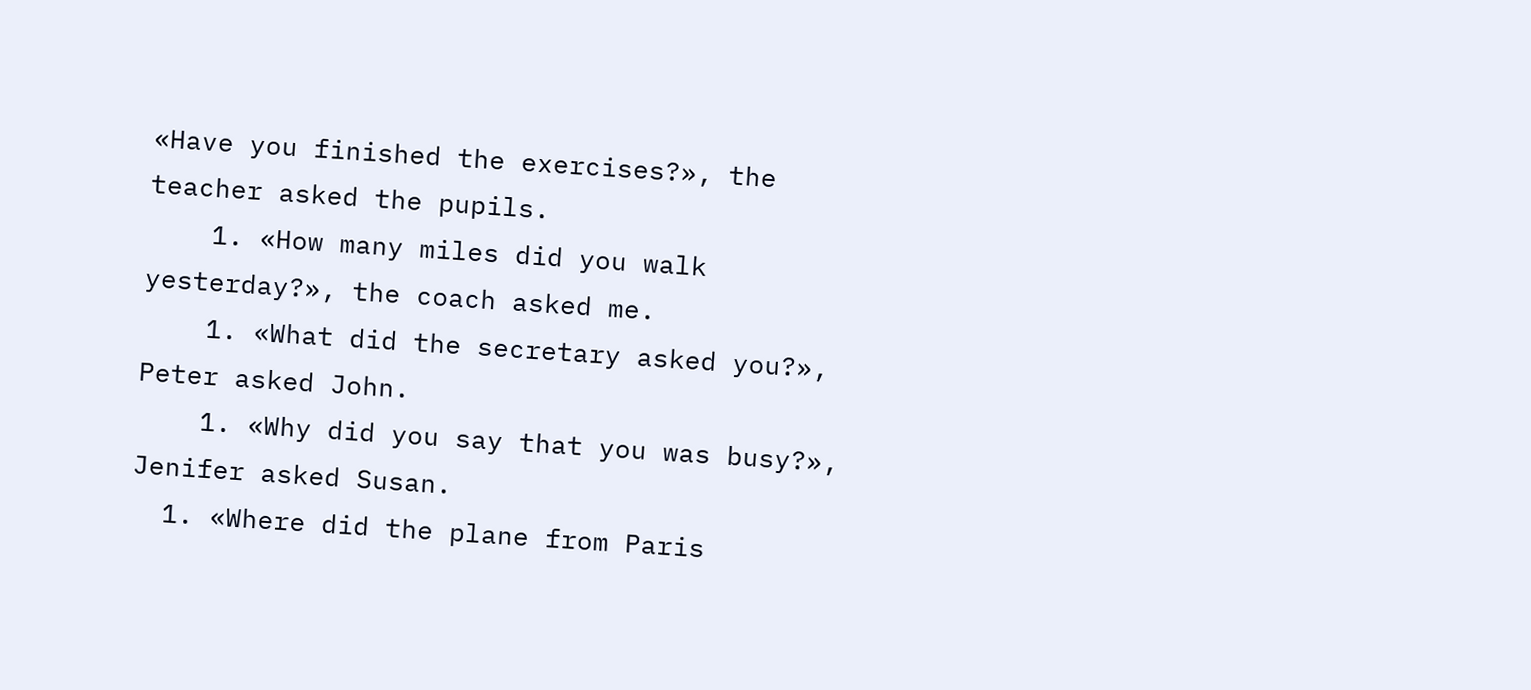«Have you finished the exercises?», the teacher asked the pupils.
    1. «How many miles did you walk yesterday?», the coach asked me.
    1. «What did the secretary asked you?», Peter asked John.
    1. «Why did you say that you was busy?», Jenifer asked Susan.
  1. «Where did the plane from Paris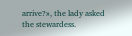arrive?», the lady asked the stewardess.